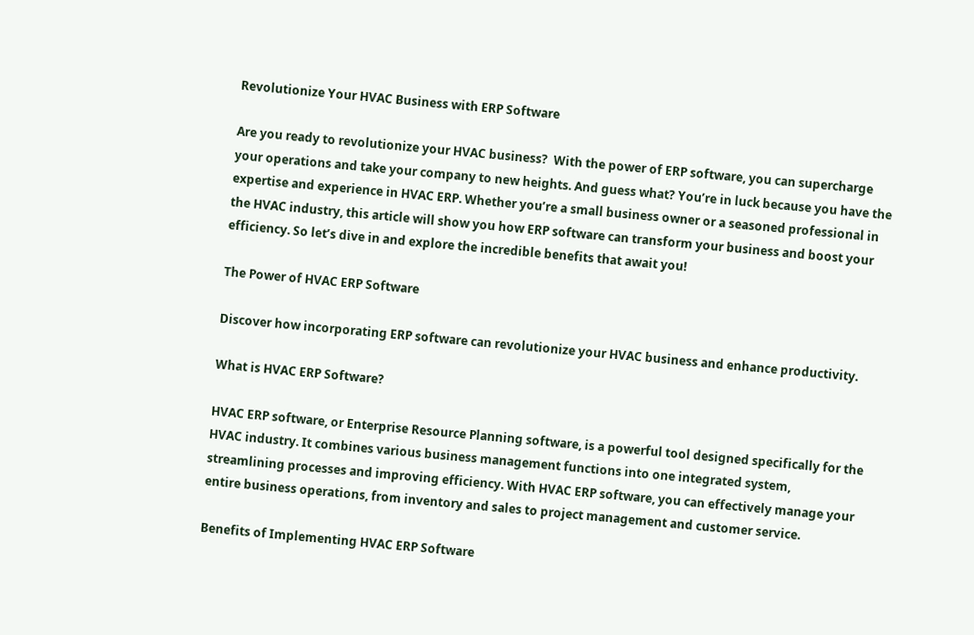Revolutionize Your HVAC Business with ERP Software

Are you ready to revolutionize your HVAC business?  With the power of ERP software, you can supercharge your operations and take your company to new heights. And guess what? You’re in luck because you have the expertise and experience in HVAC ERP. Whether you’re a small business owner or a seasoned professional in the HVAC industry, this article will show you how ERP software can transform your business and boost your efficiency. So let’s dive in and explore the incredible benefits that await you!

The Power of HVAC ERP Software

Discover how incorporating ERP software can revolutionize your HVAC business and enhance productivity.

What is HVAC ERP Software?

HVAC ERP software, or Enterprise Resource Planning software, is a powerful tool designed specifically for the HVAC industry. It combines various business management functions into one integrated system, streamlining processes and improving efficiency. With HVAC ERP software, you can effectively manage your entire business operations, from inventory and sales to project management and customer service.

Benefits of Implementing HVAC ERP Software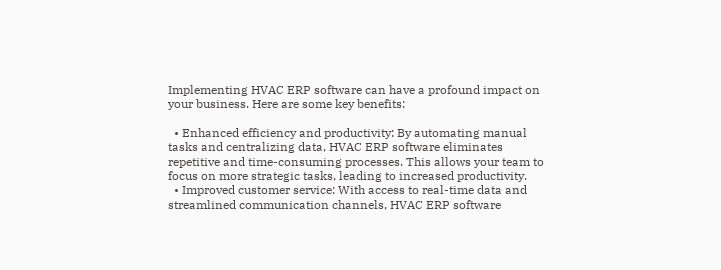Implementing HVAC ERP software can have a profound impact on your business. Here are some key benefits:

  • Enhanced efficiency and productivity: By automating manual tasks and centralizing data, HVAC ERP software eliminates repetitive and time-consuming processes. This allows your team to focus on more strategic tasks, leading to increased productivity.
  • Improved customer service: With access to real-time data and streamlined communication channels, HVAC ERP software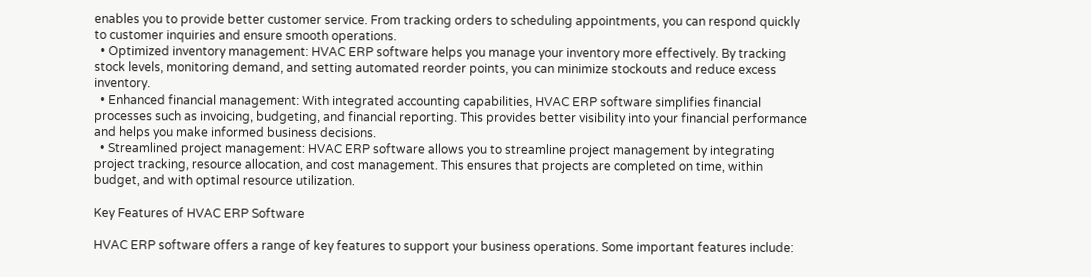enables you to provide better customer service. From tracking orders to scheduling appointments, you can respond quickly to customer inquiries and ensure smooth operations.
  • Optimized inventory management: HVAC ERP software helps you manage your inventory more effectively. By tracking stock levels, monitoring demand, and setting automated reorder points, you can minimize stockouts and reduce excess inventory.
  • Enhanced financial management: With integrated accounting capabilities, HVAC ERP software simplifies financial processes such as invoicing, budgeting, and financial reporting. This provides better visibility into your financial performance and helps you make informed business decisions.
  • Streamlined project management: HVAC ERP software allows you to streamline project management by integrating project tracking, resource allocation, and cost management. This ensures that projects are completed on time, within budget, and with optimal resource utilization.

Key Features of HVAC ERP Software

HVAC ERP software offers a range of key features to support your business operations. Some important features include: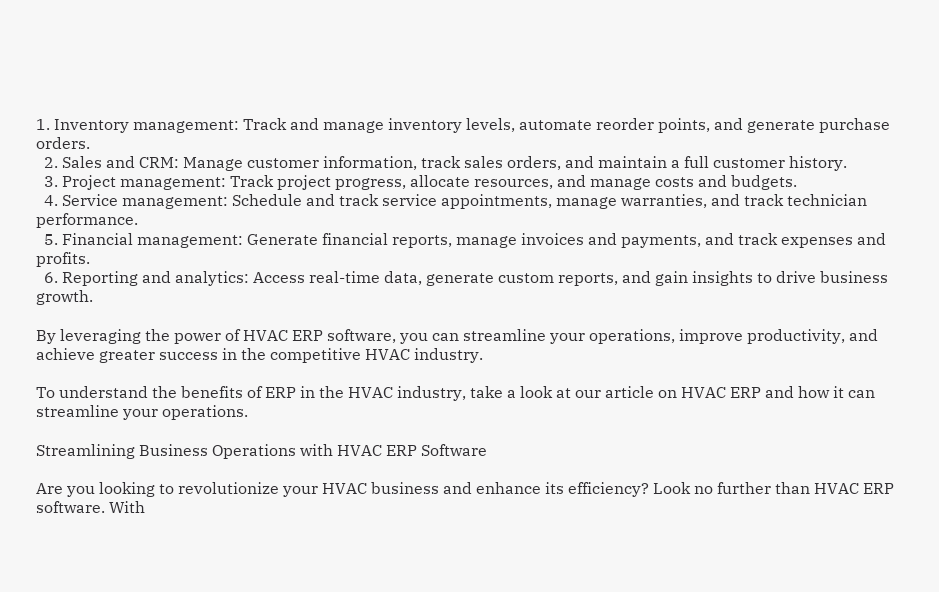1. Inventory management: Track and manage inventory levels, automate reorder points, and generate purchase orders.
  2. Sales and CRM: Manage customer information, track sales orders, and maintain a full customer history.
  3. Project management: Track project progress, allocate resources, and manage costs and budgets.
  4. Service management: Schedule and track service appointments, manage warranties, and track technician performance.
  5. Financial management: Generate financial reports, manage invoices and payments, and track expenses and profits.
  6. Reporting and analytics: Access real-time data, generate custom reports, and gain insights to drive business growth.

By leveraging the power of HVAC ERP software, you can streamline your operations, improve productivity, and achieve greater success in the competitive HVAC industry.

To understand the benefits of ERP in the HVAC industry, take a look at our article on HVAC ERP and how it can streamline your operations.

Streamlining Business Operations with HVAC ERP Software

Are you looking to revolutionize your HVAC business and enhance its efficiency? Look no further than HVAC ERP software. With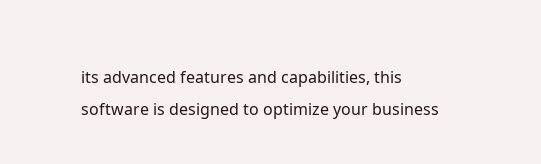its advanced features and capabilities, this software is designed to optimize your business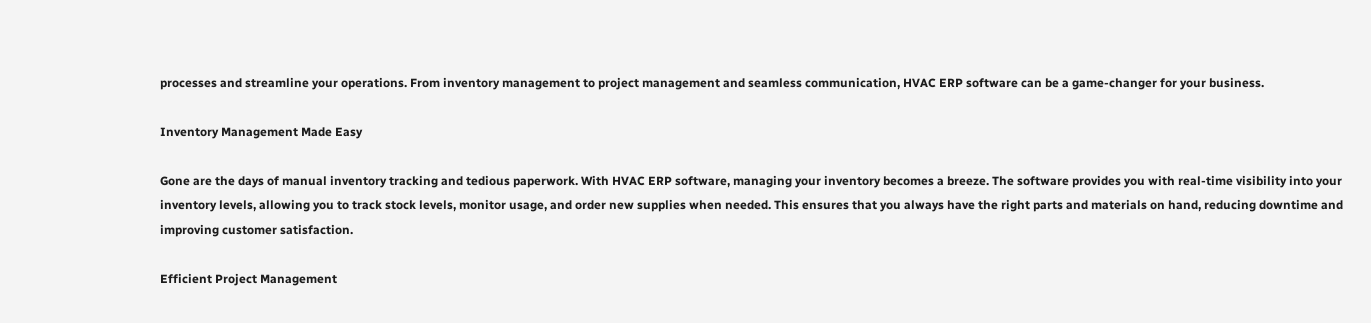processes and streamline your operations. From inventory management to project management and seamless communication, HVAC ERP software can be a game-changer for your business.

Inventory Management Made Easy

Gone are the days of manual inventory tracking and tedious paperwork. With HVAC ERP software, managing your inventory becomes a breeze. The software provides you with real-time visibility into your inventory levels, allowing you to track stock levels, monitor usage, and order new supplies when needed. This ensures that you always have the right parts and materials on hand, reducing downtime and improving customer satisfaction.

Efficient Project Management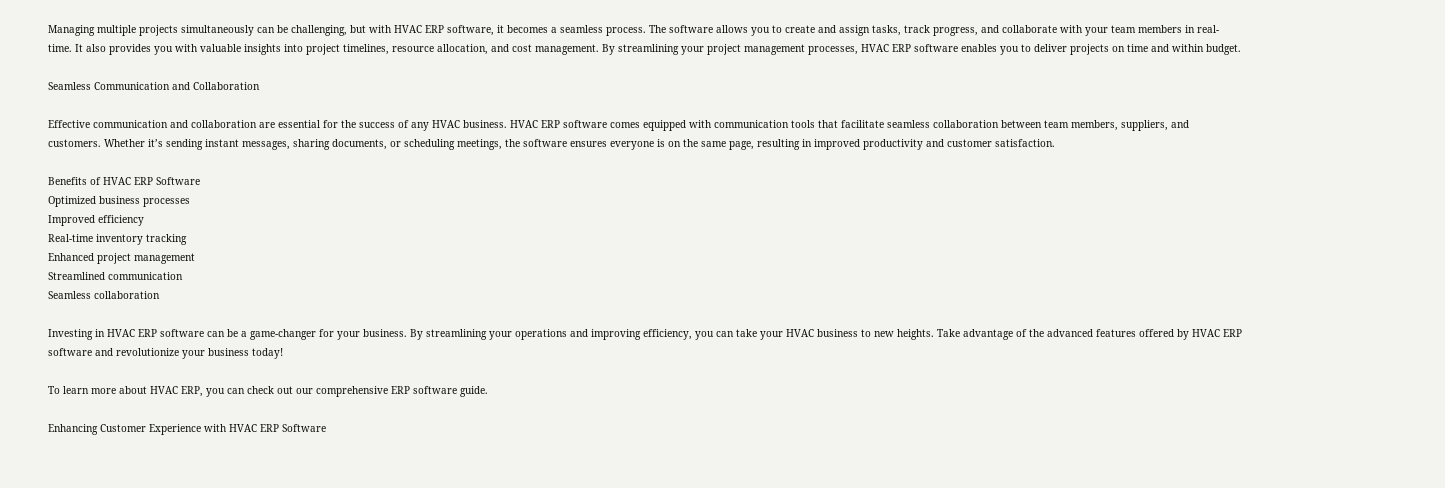Managing multiple projects simultaneously can be challenging, but with HVAC ERP software, it becomes a seamless process. The software allows you to create and assign tasks, track progress, and collaborate with your team members in real-time. It also provides you with valuable insights into project timelines, resource allocation, and cost management. By streamlining your project management processes, HVAC ERP software enables you to deliver projects on time and within budget.

Seamless Communication and Collaboration

Effective communication and collaboration are essential for the success of any HVAC business. HVAC ERP software comes equipped with communication tools that facilitate seamless collaboration between team members, suppliers, and customers. Whether it’s sending instant messages, sharing documents, or scheduling meetings, the software ensures everyone is on the same page, resulting in improved productivity and customer satisfaction.

Benefits of HVAC ERP Software
Optimized business processes
Improved efficiency
Real-time inventory tracking
Enhanced project management
Streamlined communication
Seamless collaboration

Investing in HVAC ERP software can be a game-changer for your business. By streamlining your operations and improving efficiency, you can take your HVAC business to new heights. Take advantage of the advanced features offered by HVAC ERP software and revolutionize your business today!

To learn more about HVAC ERP, you can check out our comprehensive ERP software guide.

Enhancing Customer Experience with HVAC ERP Software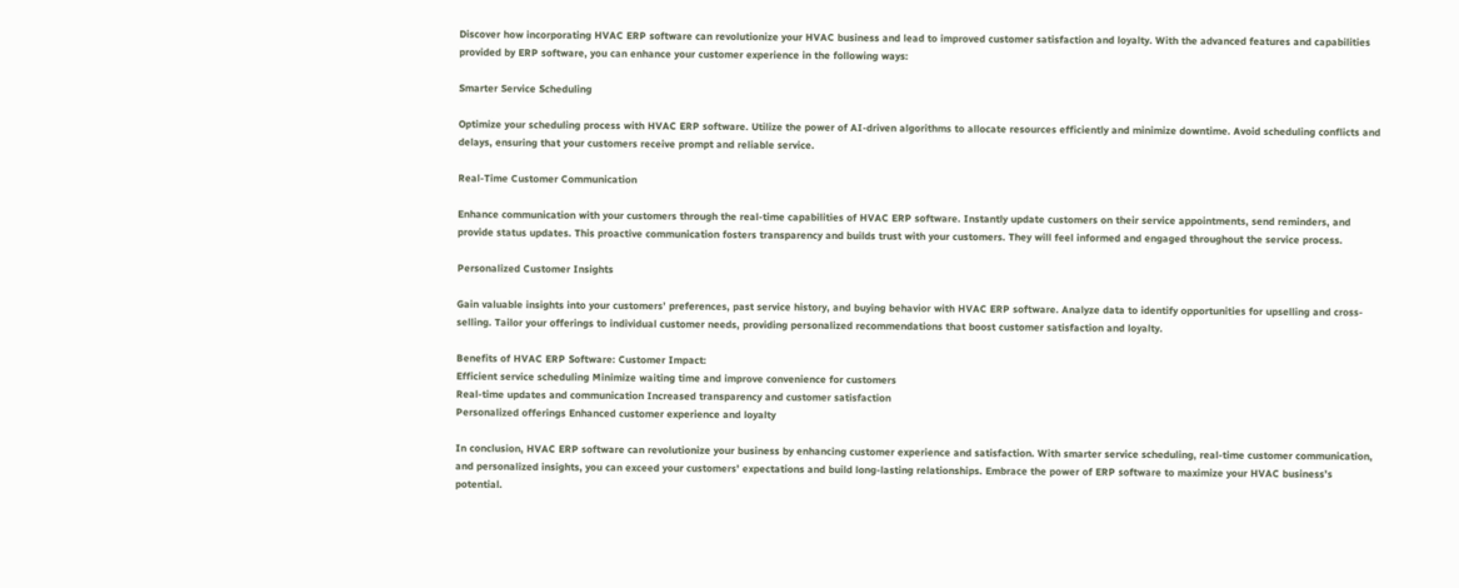Discover how incorporating HVAC ERP software can revolutionize your HVAC business and lead to improved customer satisfaction and loyalty. With the advanced features and capabilities provided by ERP software, you can enhance your customer experience in the following ways:

Smarter Service Scheduling

Optimize your scheduling process with HVAC ERP software. Utilize the power of AI-driven algorithms to allocate resources efficiently and minimize downtime. Avoid scheduling conflicts and delays, ensuring that your customers receive prompt and reliable service.

Real-Time Customer Communication

Enhance communication with your customers through the real-time capabilities of HVAC ERP software. Instantly update customers on their service appointments, send reminders, and provide status updates. This proactive communication fosters transparency and builds trust with your customers. They will feel informed and engaged throughout the service process.

Personalized Customer Insights

Gain valuable insights into your customers’ preferences, past service history, and buying behavior with HVAC ERP software. Analyze data to identify opportunities for upselling and cross-selling. Tailor your offerings to individual customer needs, providing personalized recommendations that boost customer satisfaction and loyalty.

Benefits of HVAC ERP Software: Customer Impact:
Efficient service scheduling Minimize waiting time and improve convenience for customers
Real-time updates and communication Increased transparency and customer satisfaction
Personalized offerings Enhanced customer experience and loyalty

In conclusion, HVAC ERP software can revolutionize your business by enhancing customer experience and satisfaction. With smarter service scheduling, real-time customer communication, and personalized insights, you can exceed your customers’ expectations and build long-lasting relationships. Embrace the power of ERP software to maximize your HVAC business’s potential.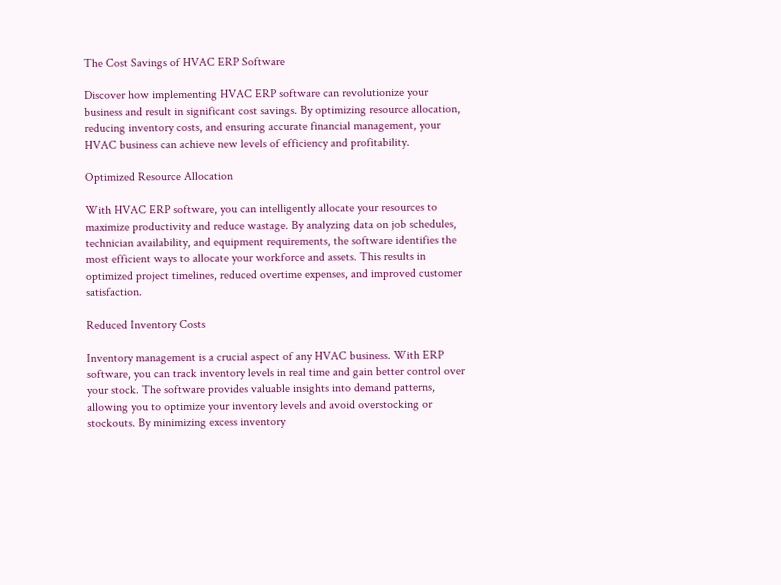The Cost Savings of HVAC ERP Software

Discover how implementing HVAC ERP software can revolutionize your business and result in significant cost savings. By optimizing resource allocation, reducing inventory costs, and ensuring accurate financial management, your HVAC business can achieve new levels of efficiency and profitability.

Optimized Resource Allocation

With HVAC ERP software, you can intelligently allocate your resources to maximize productivity and reduce wastage. By analyzing data on job schedules, technician availability, and equipment requirements, the software identifies the most efficient ways to allocate your workforce and assets. This results in optimized project timelines, reduced overtime expenses, and improved customer satisfaction.

Reduced Inventory Costs

Inventory management is a crucial aspect of any HVAC business. With ERP software, you can track inventory levels in real time and gain better control over your stock. The software provides valuable insights into demand patterns, allowing you to optimize your inventory levels and avoid overstocking or stockouts. By minimizing excess inventory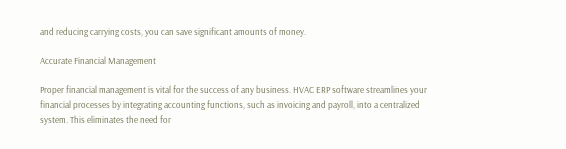and reducing carrying costs, you can save significant amounts of money.

Accurate Financial Management

Proper financial management is vital for the success of any business. HVAC ERP software streamlines your financial processes by integrating accounting functions, such as invoicing and payroll, into a centralized system. This eliminates the need for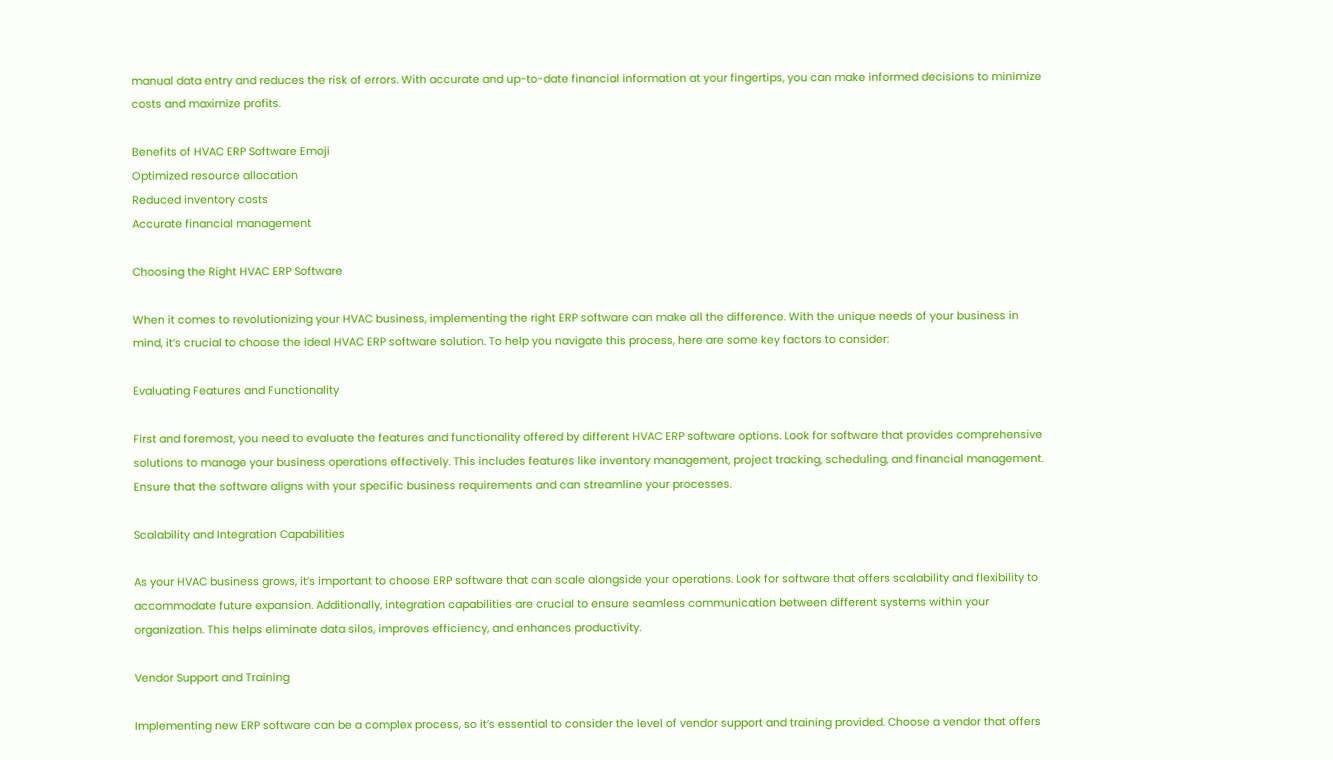manual data entry and reduces the risk of errors. With accurate and up-to-date financial information at your fingertips, you can make informed decisions to minimize costs and maximize profits.

Benefits of HVAC ERP Software Emoji
Optimized resource allocation
Reduced inventory costs
Accurate financial management

Choosing the Right HVAC ERP Software

When it comes to revolutionizing your HVAC business, implementing the right ERP software can make all the difference. With the unique needs of your business in mind, it’s crucial to choose the ideal HVAC ERP software solution. To help you navigate this process, here are some key factors to consider:

Evaluating Features and Functionality

First and foremost, you need to evaluate the features and functionality offered by different HVAC ERP software options. Look for software that provides comprehensive solutions to manage your business operations effectively. This includes features like inventory management, project tracking, scheduling, and financial management. Ensure that the software aligns with your specific business requirements and can streamline your processes.

Scalability and Integration Capabilities

As your HVAC business grows, it’s important to choose ERP software that can scale alongside your operations. Look for software that offers scalability and flexibility to accommodate future expansion. Additionally, integration capabilities are crucial to ensure seamless communication between different systems within your organization. This helps eliminate data silos, improves efficiency, and enhances productivity.

Vendor Support and Training

Implementing new ERP software can be a complex process, so it’s essential to consider the level of vendor support and training provided. Choose a vendor that offers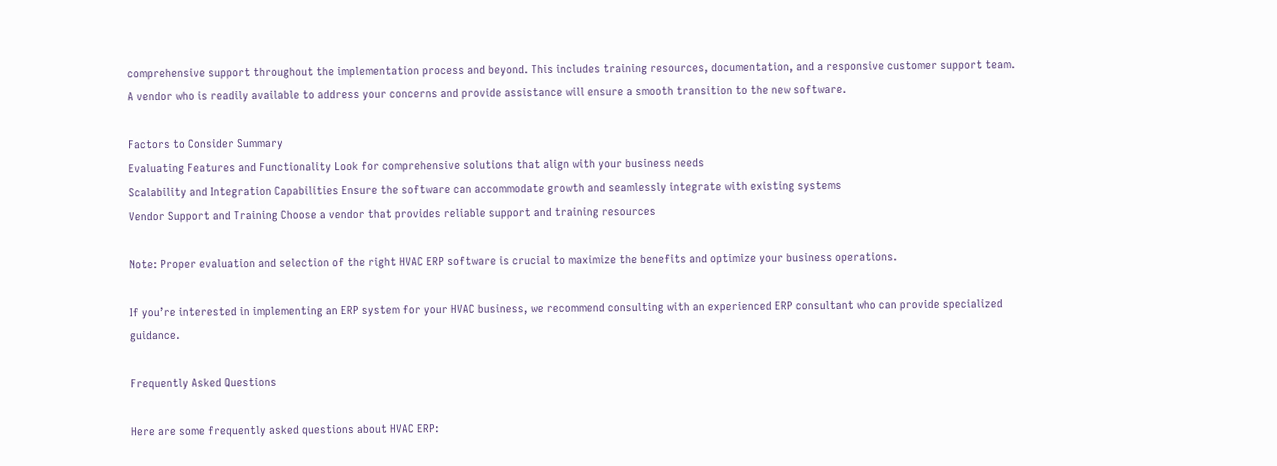comprehensive support throughout the implementation process and beyond. This includes training resources, documentation, and a responsive customer support team. A vendor who is readily available to address your concerns and provide assistance will ensure a smooth transition to the new software.

Factors to Consider Summary
Evaluating Features and Functionality Look for comprehensive solutions that align with your business needs
Scalability and Integration Capabilities Ensure the software can accommodate growth and seamlessly integrate with existing systems
Vendor Support and Training Choose a vendor that provides reliable support and training resources

Note: Proper evaluation and selection of the right HVAC ERP software is crucial to maximize the benefits and optimize your business operations.

If you’re interested in implementing an ERP system for your HVAC business, we recommend consulting with an experienced ERP consultant who can provide specialized guidance.

Frequently Asked Questions

Here are some frequently asked questions about HVAC ERP: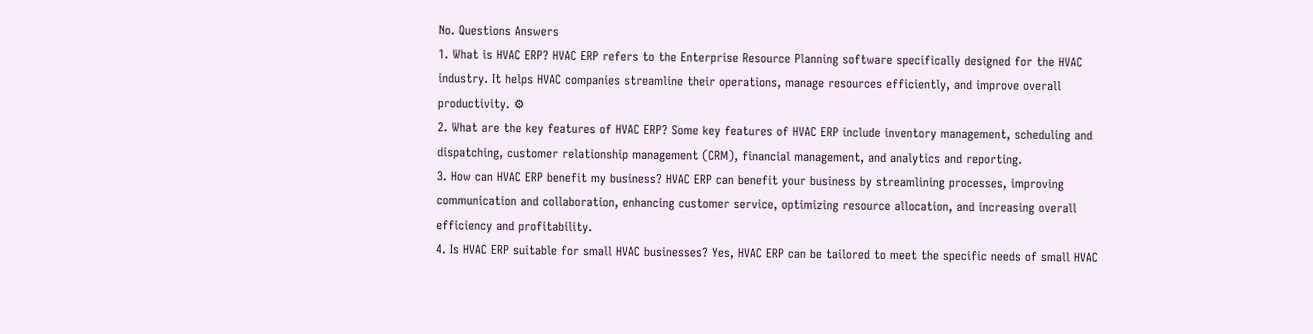No. Questions Answers
1. What is HVAC ERP? HVAC ERP refers to the Enterprise Resource Planning software specifically designed for the HVAC industry. It helps HVAC companies streamline their operations, manage resources efficiently, and improve overall productivity. ⚙
2. What are the key features of HVAC ERP? Some key features of HVAC ERP include inventory management, scheduling and dispatching, customer relationship management (CRM), financial management, and analytics and reporting.
3. How can HVAC ERP benefit my business? HVAC ERP can benefit your business by streamlining processes, improving communication and collaboration, enhancing customer service, optimizing resource allocation, and increasing overall efficiency and profitability.
4. Is HVAC ERP suitable for small HVAC businesses? Yes, HVAC ERP can be tailored to meet the specific needs of small HVAC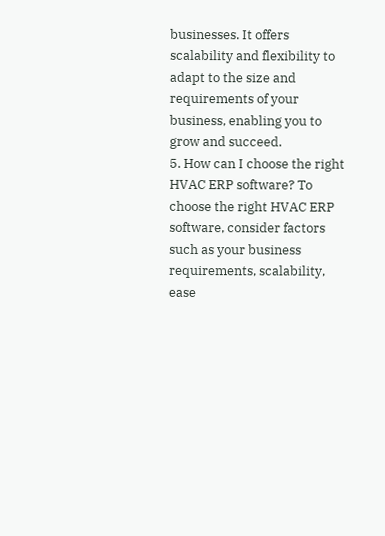businesses. It offers scalability and flexibility to adapt to the size and requirements of your business, enabling you to grow and succeed.
5. How can I choose the right HVAC ERP software? To choose the right HVAC ERP software, consider factors such as your business requirements, scalability, ease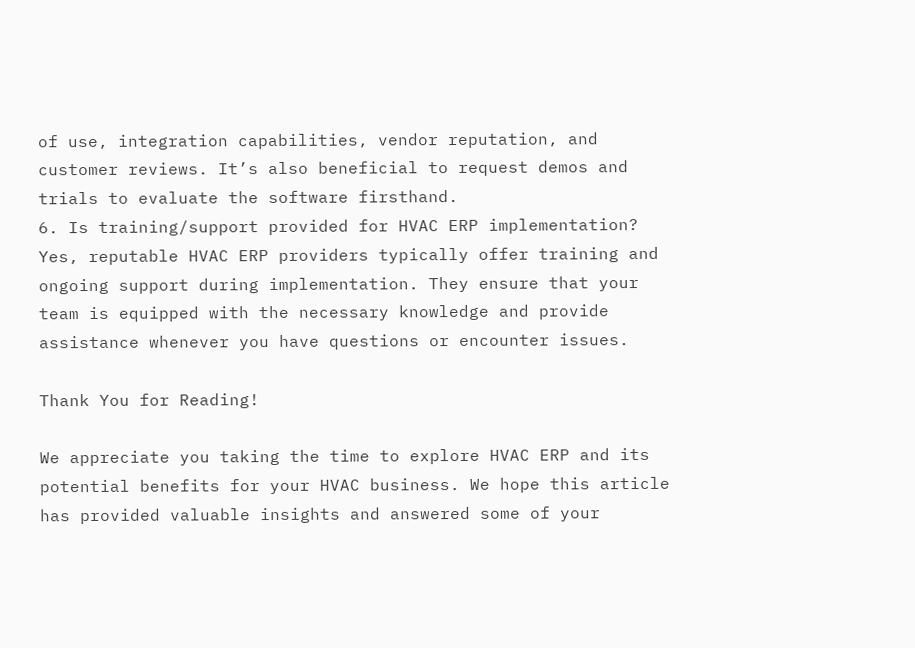of use, integration capabilities, vendor reputation, and customer reviews. It’s also beneficial to request demos and trials to evaluate the software firsthand.
6. Is training/support provided for HVAC ERP implementation? Yes, reputable HVAC ERP providers typically offer training and ongoing support during implementation. They ensure that your team is equipped with the necessary knowledge and provide assistance whenever you have questions or encounter issues.

Thank You for Reading!

We appreciate you taking the time to explore HVAC ERP and its potential benefits for your HVAC business. We hope this article has provided valuable insights and answered some of your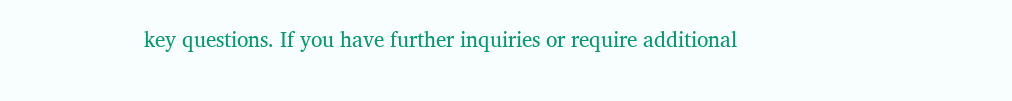key questions. If you have further inquiries or require additional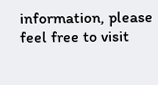information, please feel free to visit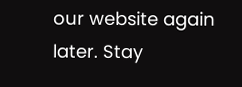our website again later. Stay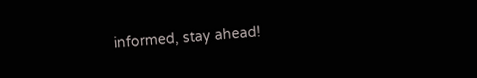informed, stay ahead!